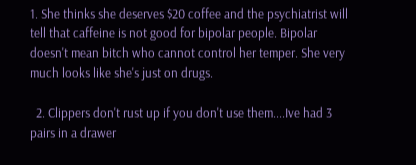1. She thinks she deserves $20 coffee and the psychiatrist will tell that caffeine is not good for bipolar people. Bipolar doesn't mean bitch who cannot control her temper. She very much looks like she's just on drugs.

  2. Clippers don't rust up if you don't use them....Ive had 3 pairs in a drawer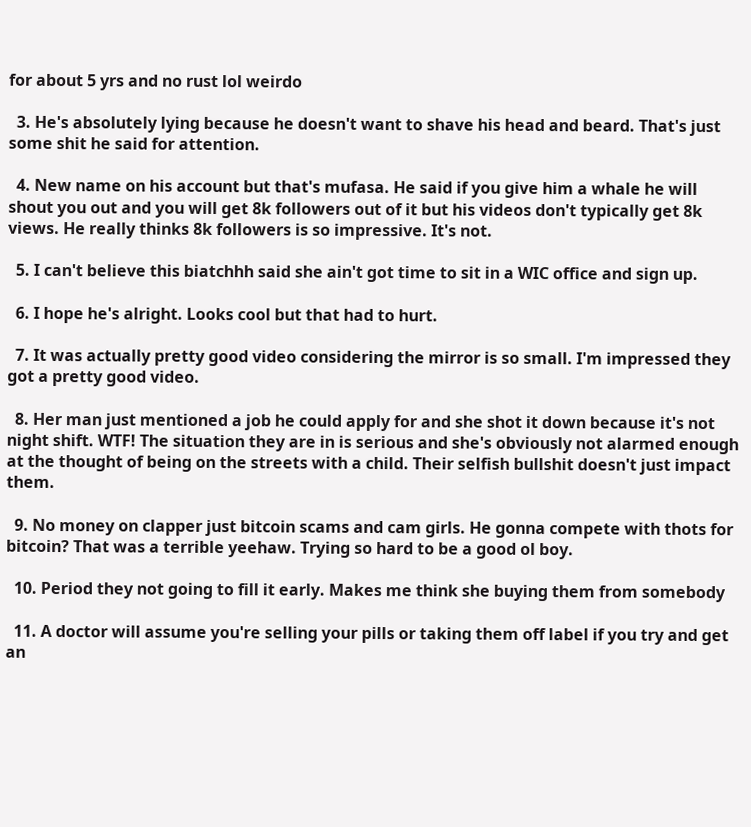for about 5 yrs and no rust lol weirdo

  3. He's absolutely lying because he doesn't want to shave his head and beard. That's just some shit he said for attention.

  4. New name on his account but that's mufasa. He said if you give him a whale he will shout you out and you will get 8k followers out of it but his videos don't typically get 8k views. He really thinks 8k followers is so impressive. It's not.

  5. I can't believe this biatchhh said she ain't got time to sit in a WIC office and sign up.

  6. I hope he's alright. Looks cool but that had to hurt.

  7. It was actually pretty good video considering the mirror is so small. I'm impressed they got a pretty good video.

  8. Her man just mentioned a job he could apply for and she shot it down because it's not night shift. WTF! The situation they are in is serious and she's obviously not alarmed enough at the thought of being on the streets with a child. Their selfish bullshit doesn't just impact them.

  9. No money on clapper just bitcoin scams and cam girls. He gonna compete with thots for bitcoin? That was a terrible yeehaw. Trying so hard to be a good ol boy.

  10. Period they not going to fill it early. Makes me think she buying them from somebody

  11. A doctor will assume you're selling your pills or taking them off label if you try and get an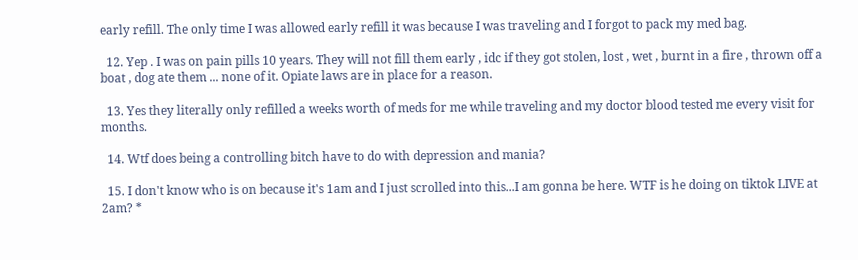early refill. The only time I was allowed early refill it was because I was traveling and I forgot to pack my med bag.

  12. Yep . I was on pain pills 10 years. They will not fill them early , idc if they got stolen, lost , wet , burnt in a fire , thrown off a boat , dog ate them ... none of it. Opiate laws are in place for a reason.

  13. Yes they literally only refilled a weeks worth of meds for me while traveling and my doctor blood tested me every visit for months.

  14. Wtf does being a controlling bitch have to do with depression and mania?

  15. I don't know who is on because it's 1am and I just scrolled into this...I am gonna be here. WTF is he doing on tiktok LIVE at 2am? *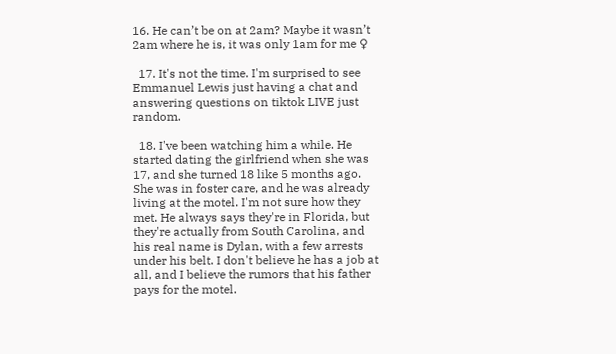16. He can’t be on at 2am? Maybe it wasn’t 2am where he is, it was only 1am for me ♀

  17. It's not the time. I'm surprised to see Emmanuel Lewis just having a chat and answering questions on tiktok LIVE just random.

  18. I've been watching him a while. He started dating the girlfriend when she was 17, and she turned 18 like 5 months ago. She was in foster care, and he was already living at the motel. I'm not sure how they met. He always says they're in Florida, but they're actually from South Carolina, and his real name is Dylan, with a few arrests under his belt. I don't believe he has a job at all, and I believe the rumors that his father pays for the motel.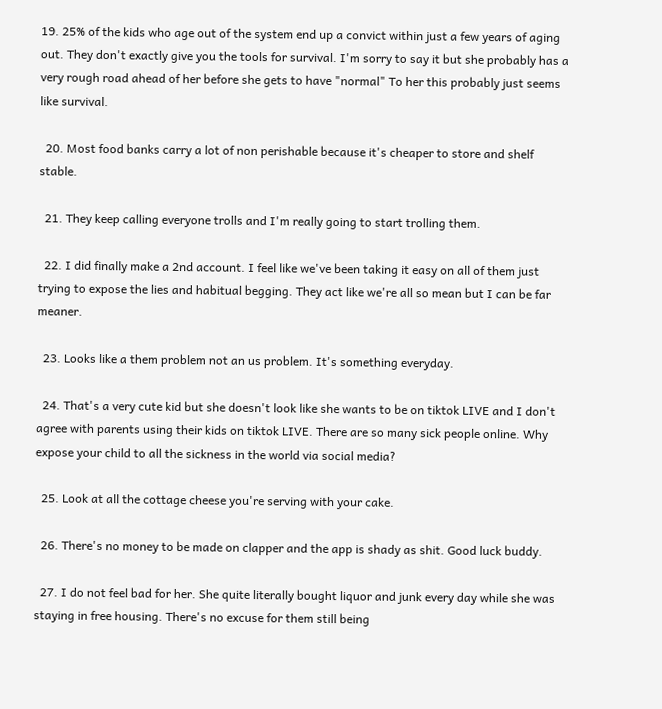19. 25% of the kids who age out of the system end up a convict within just a few years of aging out. They don't exactly give you the tools for survival. I'm sorry to say it but she probably has a very rough road ahead of her before she gets to have "normal" To her this probably just seems like survival.

  20. Most food banks carry a lot of non perishable because it's cheaper to store and shelf stable.

  21. They keep calling everyone trolls and I'm really going to start trolling them.

  22. I did finally make a 2nd account. I feel like we've been taking it easy on all of them just trying to expose the lies and habitual begging. They act like we're all so mean but I can be far meaner.

  23. Looks like a them problem not an us problem. It's something everyday.

  24. That's a very cute kid but she doesn't look like she wants to be on tiktok LIVE and I don't agree with parents using their kids on tiktok LIVE. There are so many sick people online. Why expose your child to all the sickness in the world via social media?

  25. Look at all the cottage cheese you're serving with your cake.

  26. There's no money to be made on clapper and the app is shady as shit. Good luck buddy.

  27. I do not feel bad for her. She quite literally bought liquor and junk every day while she was staying in free housing. There's no excuse for them still being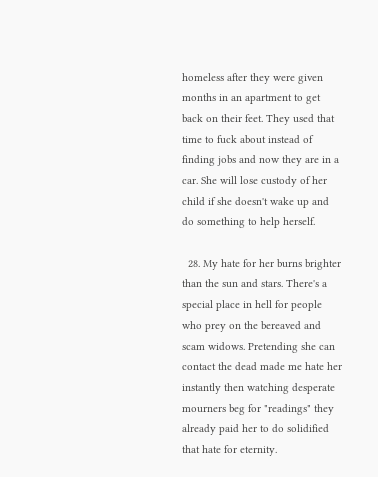homeless after they were given months in an apartment to get back on their feet. They used that time to fuck about instead of finding jobs and now they are in a car. She will lose custody of her child if she doesn't wake up and do something to help herself.

  28. My hate for her burns brighter than the sun and stars. There's a special place in hell for people who prey on the bereaved and scam widows. Pretending she can contact the dead made me hate her instantly then watching desperate mourners beg for "readings" they already paid her to do solidified that hate for eternity.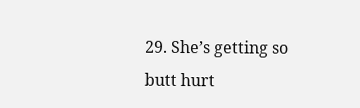29. She’s getting so butt hurt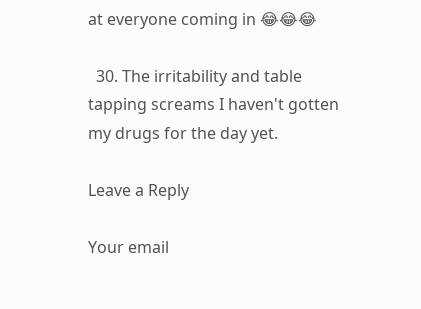at everyone coming in 😂😂😂

  30. The irritability and table tapping screams I haven't gotten my drugs for the day yet.

Leave a Reply

Your email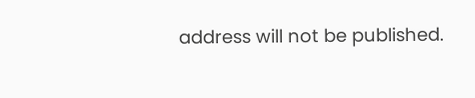address will not be published.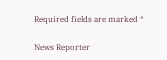Required fields are marked *

News Reporter